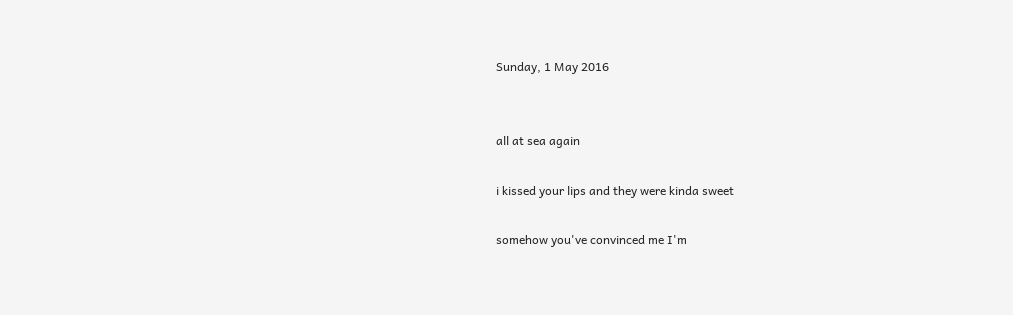Sunday, 1 May 2016


all at sea again

i kissed your lips and they were kinda sweet

somehow you've convinced me I'm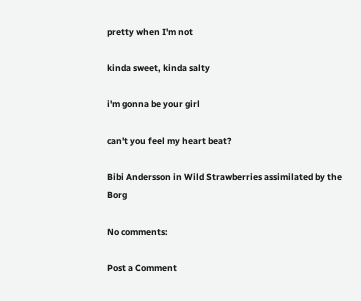pretty when I'm not

kinda sweet, kinda salty

i'm gonna be your girl

can't you feel my heart beat?

Bibi Andersson in Wild Strawberries assimilated by the Borg

No comments:

Post a Comment